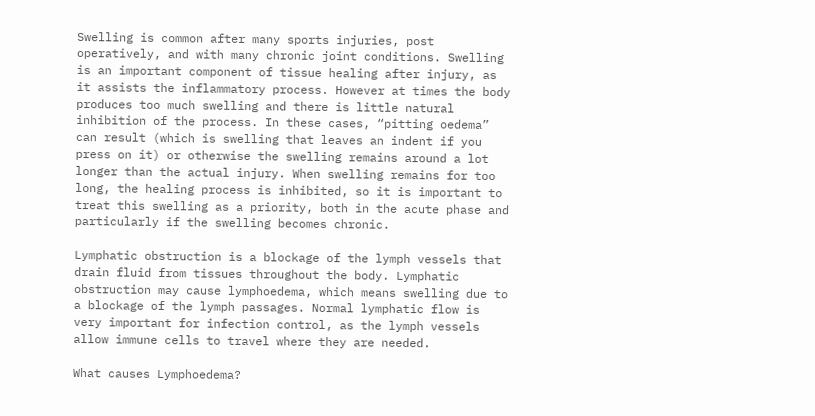Swelling is common after many sports injuries, post operatively, and with many chronic joint conditions. Swelling is an important component of tissue healing after injury, as it assists the inflammatory process. However at times the body produces too much swelling and there is little natural inhibition of the process. In these cases, “pitting oedema” can result (which is swelling that leaves an indent if you press on it) or otherwise the swelling remains around a lot longer than the actual injury. When swelling remains for too long, the healing process is inhibited, so it is important to treat this swelling as a priority, both in the acute phase and particularly if the swelling becomes chronic.

Lymphatic obstruction is a blockage of the lymph vessels that drain fluid from tissues throughout the body. Lymphatic obstruction may cause lymphoedema, which means swelling due to a blockage of the lymph passages. Normal lymphatic flow is very important for infection control, as the lymph vessels allow immune cells to travel where they are needed.

What causes Lymphoedema?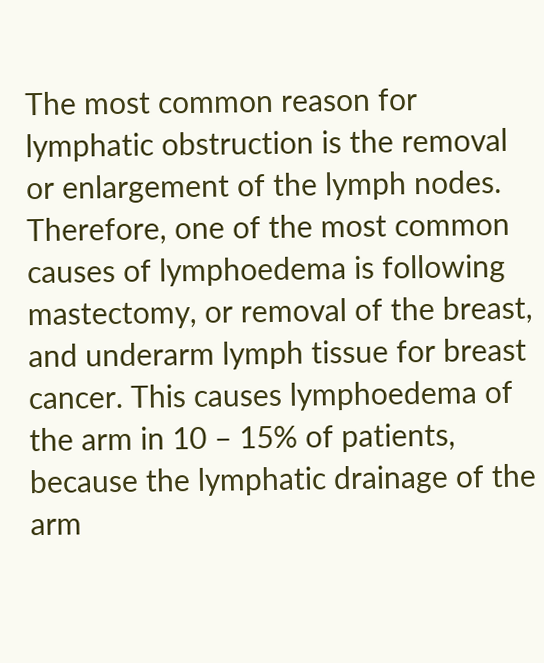The most common reason for lymphatic obstruction is the removal or enlargement of the lymph nodes. Therefore, one of the most common causes of lymphoedema is following mastectomy, or removal of the breast, and underarm lymph tissue for breast cancer. This causes lymphoedema of the arm in 10 – 15% of patients, because the lymphatic drainage of the arm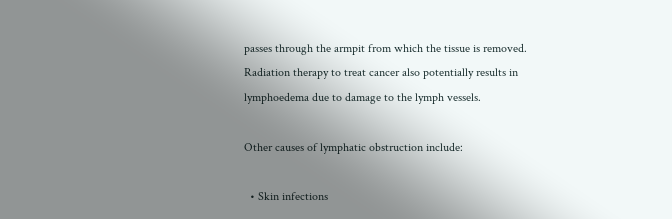passes through the armpit from which the tissue is removed. Radiation therapy to treat cancer also potentially results in lymphoedema due to damage to the lymph vessels.

Other causes of lymphatic obstruction include:

  • Skin infections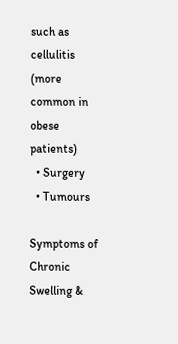such as cellulitis (more common in obese patients)
  • Surgery
  • Tumours

Symptoms of Chronic Swelling &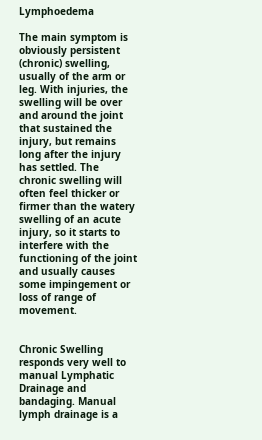Lymphoedema

The main symptom is obviously persistent (chronic) swelling, usually of the arm or leg. With injuries, the swelling will be over and around the joint that sustained the injury, but remains long after the injury has settled. The chronic swelling will often feel thicker or firmer than the watery swelling of an acute injury, so it starts to interfere with the functioning of the joint and usually causes some impingement or loss of range of movement.


Chronic Swelling responds very well to manual Lymphatic Drainage and bandaging. Manual lymph drainage is a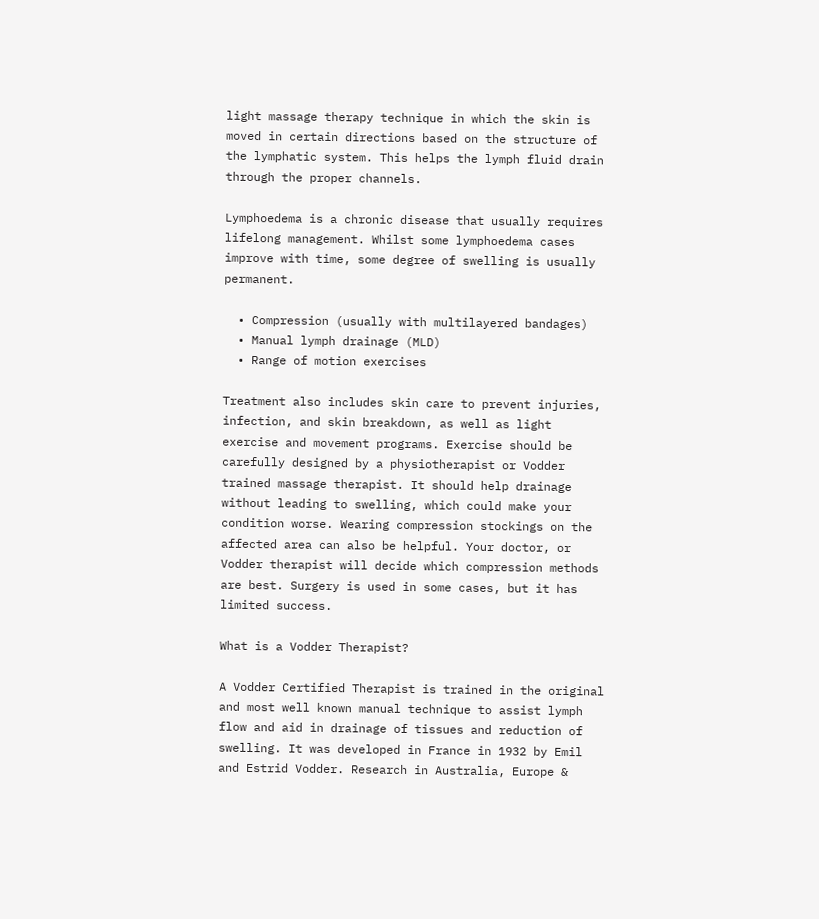light massage therapy technique in which the skin is moved in certain directions based on the structure of the lymphatic system. This helps the lymph fluid drain through the proper channels.

Lymphoedema is a chronic disease that usually requires lifelong management. Whilst some lymphoedema cases improve with time, some degree of swelling is usually permanent.

  • Compression (usually with multilayered bandages)
  • Manual lymph drainage (MLD)
  • Range of motion exercises

Treatment also includes skin care to prevent injuries, infection, and skin breakdown, as well as light exercise and movement programs. Exercise should be carefully designed by a physiotherapist or Vodder trained massage therapist. It should help drainage without leading to swelling, which could make your condition worse. Wearing compression stockings on the affected area can also be helpful. Your doctor, or Vodder therapist will decide which compression methods are best. Surgery is used in some cases, but it has limited success.

What is a Vodder Therapist?

A Vodder Certified Therapist is trained in the original and most well known manual technique to assist lymph flow and aid in drainage of tissues and reduction of swelling. It was developed in France in 1932 by Emil and Estrid Vodder. Research in Australia, Europe &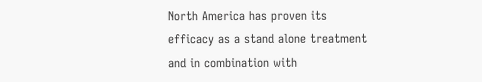North America has proven its efficacy as a stand alone treatment and in combination with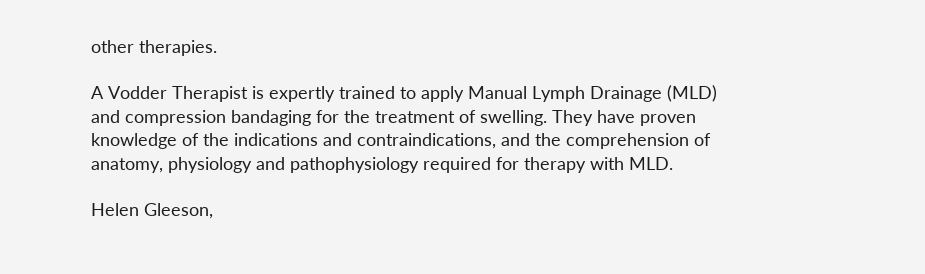other therapies.

A Vodder Therapist is expertly trained to apply Manual Lymph Drainage (MLD) and compression bandaging for the treatment of swelling. They have proven knowledge of the indications and contraindications, and the comprehension of anatomy, physiology and pathophysiology required for therapy with MLD.

Helen Gleeson,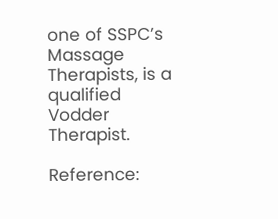one of SSPC’s Massage Therapists, is a qualified Vodder Therapist.

Reference: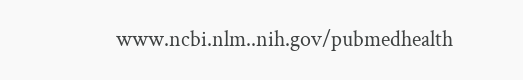www.ncbi.nlm..nih.gov/pubmedhealth